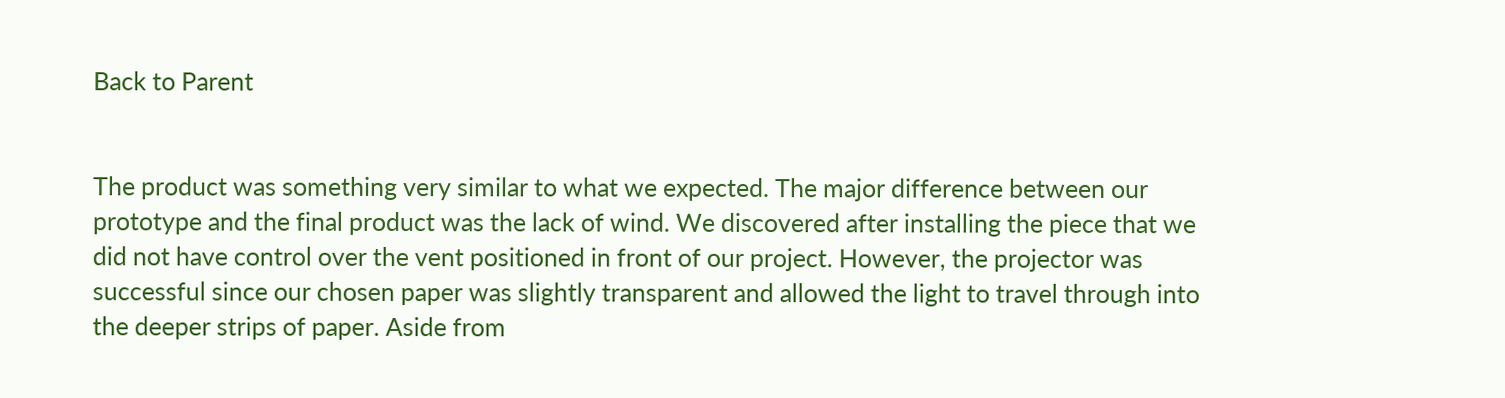Back to Parent


The product was something very similar to what we expected. The major difference between our prototype and the final product was the lack of wind. We discovered after installing the piece that we did not have control over the vent positioned in front of our project. However, the projector was successful since our chosen paper was slightly transparent and allowed the light to travel through into the deeper strips of paper. Aside from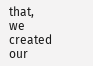that, we created our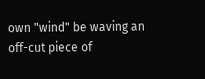own "wind" be waving an off-cut piece of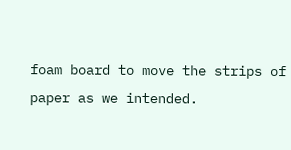foam board to move the strips of paper as we intended.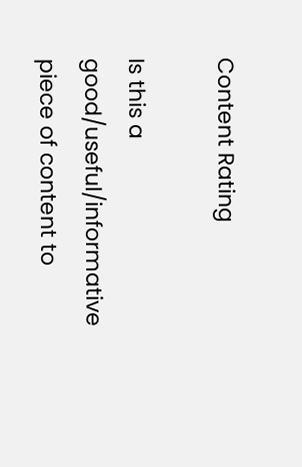Content Rating

Is this a good/useful/informative piece of content to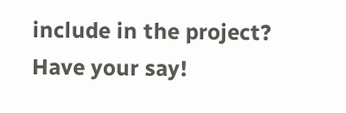include in the project? Have your say!